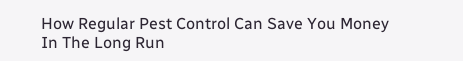How Regular Pest Control Can Save You Money In The Long Run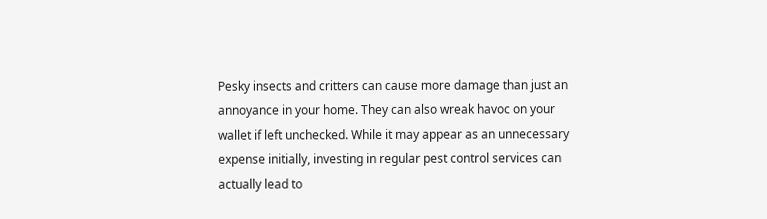Pesky insects and critters can cause more damage than just an annoyance in your home. They can also wreak havoc on your wallet if left unchecked. While it may appear as an unnecessary expense initially, investing in regular pest control services can actually lead to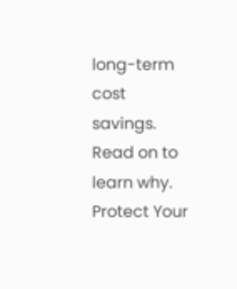long-term cost savings. Read on to learn why. Protect Your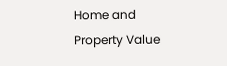Home and Property Value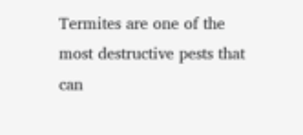Termites are one of the most destructive pests that can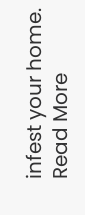infest your home. Read More